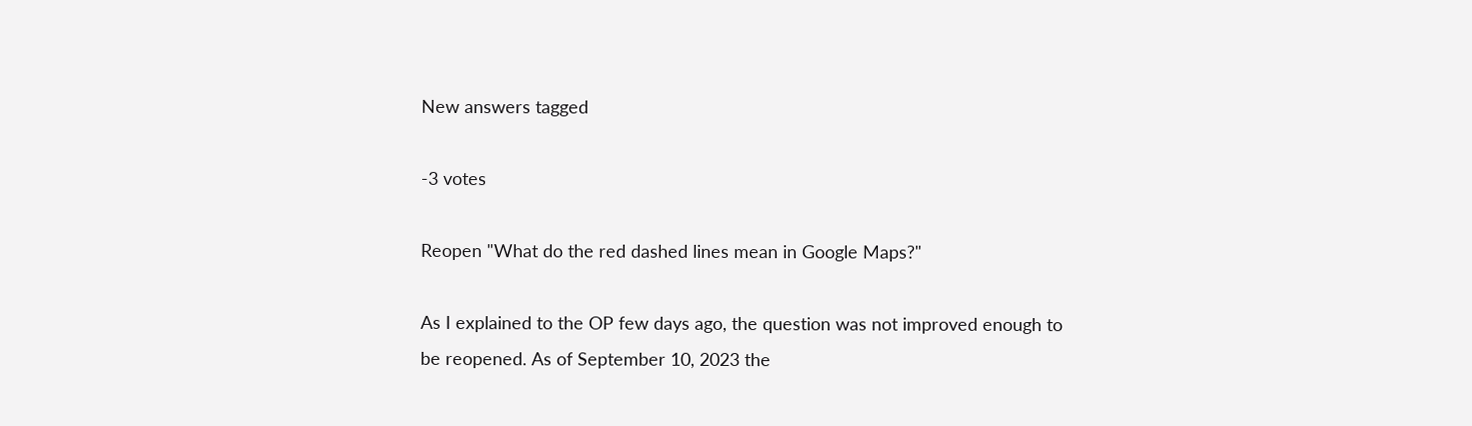New answers tagged

-3 votes

Reopen "What do the red dashed lines mean in Google Maps?"

As I explained to the OP few days ago, the question was not improved enough to be reopened. As of September 10, 2023 the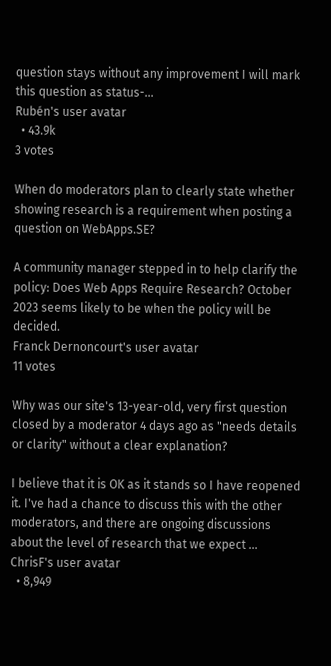question stays without any improvement I will mark this question as status-...
Rubén's user avatar
  • 43.9k
3 votes

When do moderators plan to clearly state whether showing research is a requirement when posting a question on WebApps.SE?

A community manager stepped in to help clarify the policy: Does Web Apps Require Research? October 2023 seems likely to be when the policy will be decided.
Franck Dernoncourt's user avatar
11 votes

Why was our site's 13-year-old, very first question closed by a moderator 4 days ago as "needs details or clarity" without a clear explanation?

I believe that it is OK as it stands so I have reopened it. I've had a chance to discuss this with the other moderators, and there are ongoing discussions about the level of research that we expect ...
ChrisF's user avatar
  • 8,949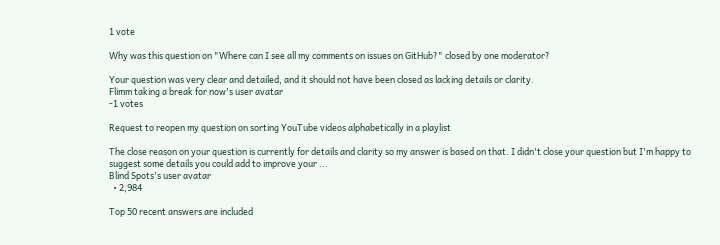1 vote

Why was this question on "Where can I see all my comments on issues on GitHub?" closed by one moderator?

Your question was very clear and detailed, and it should not have been closed as lacking details or clarity.
Flimm taking a break for now's user avatar
-1 votes

Request to reopen my question on sorting YouTube videos alphabetically in a playlist

The close reason on your question is currently for details and clarity so my answer is based on that. I didn't close your question but I'm happy to suggest some details you could add to improve your ...
Blind Spots's user avatar
  • 2,984

Top 50 recent answers are included